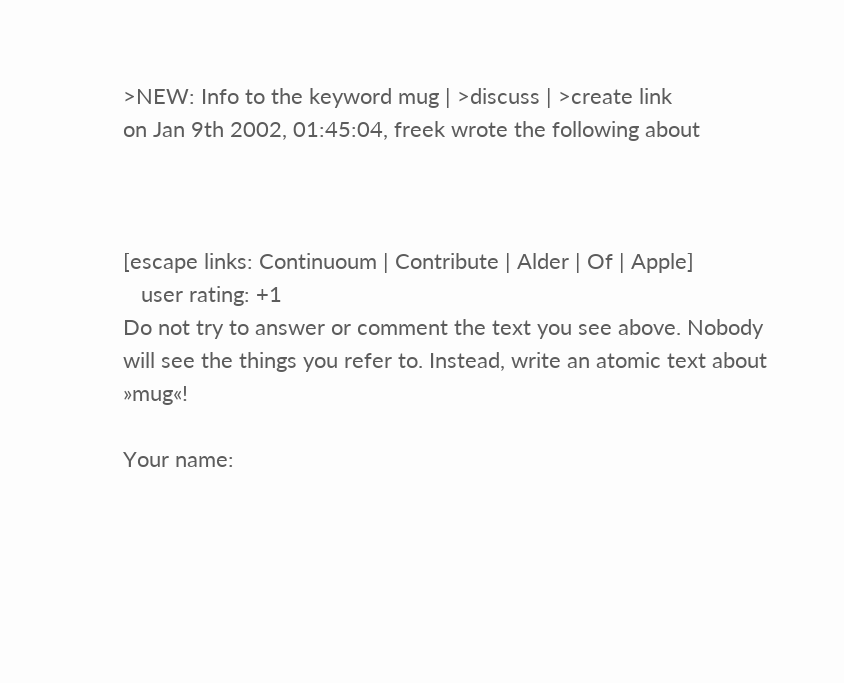>NEW: Info to the keyword mug | >discuss | >create link
on Jan 9th 2002, 01:45:04, freek wrote the following about



[escape links: Continuoum | Contribute | Alder | Of | Apple]
   user rating: +1
Do not try to answer or comment the text you see above. Nobody will see the things you refer to. Instead, write an atomic text about »mug«!

Your name: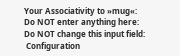Your Associativity to »mug«:
Do NOT enter anything here:
Do NOT change this input field:
 Configuration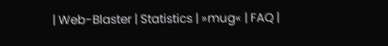| Web-Blaster | Statistics | »mug« | FAQ |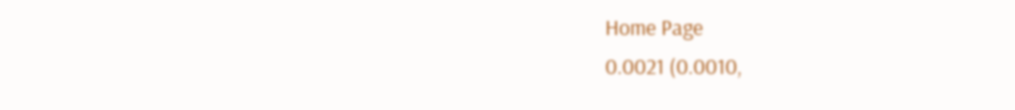Home Page
0.0021 (0.0010,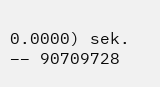0.0000) sek. –– 90709728